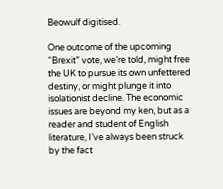Beowulf digitised.

One outcome of the upcoming “Brexit” vote, we’re told, might free the UK to pursue its own unfettered destiny, or might plunge it into isolationist decline. The economic issues are beyond my ken, but as a reader and student of English literature, I’ve always been struck by the fact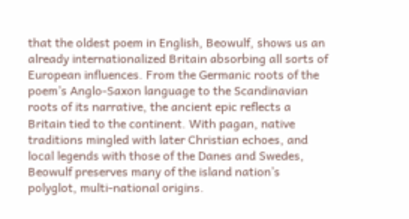that the oldest poem in English, Beowulf, shows us an already internationalized Britain absorbing all sorts of European influences. From the Germanic roots of the poem’s Anglo-Saxon language to the Scandinavian roots of its narrative, the ancient epic reflects a Britain tied to the continent. With pagan, native traditions mingled with later Christian echoes, and local legends with those of the Danes and Swedes, Beowulf preserves many of the island nation’s polyglot, multi-national origins.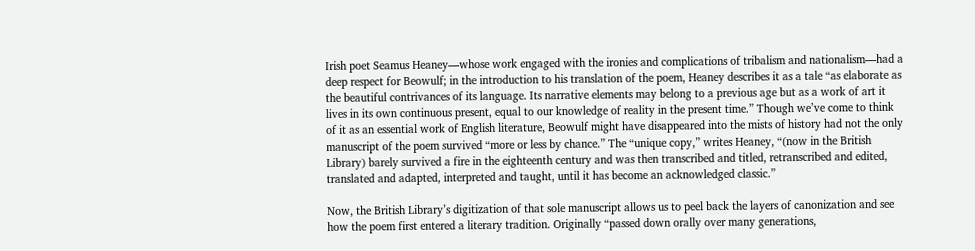Irish poet Seamus Heaney—whose work engaged with the ironies and complications of tribalism and nationalism—had a deep respect for Beowulf; in the introduction to his translation of the poem, Heaney describes it as a tale “as elaborate as the beautiful contrivances of its language. Its narrative elements may belong to a previous age but as a work of art it lives in its own continuous present, equal to our knowledge of reality in the present time.” Though we’ve come to think of it as an essential work of English literature, Beowulf might have disappeared into the mists of history had not the only manuscript of the poem survived “more or less by chance.” The “unique copy,” writes Heaney, “(now in the British Library) barely survived a fire in the eighteenth century and was then transcribed and titled, retranscribed and edited, translated and adapted, interpreted and taught, until it has become an acknowledged classic.”

Now, the British Library’s digitization of that sole manuscript allows us to peel back the layers of canonization and see how the poem first entered a literary tradition. Originally “passed down orally over many generations,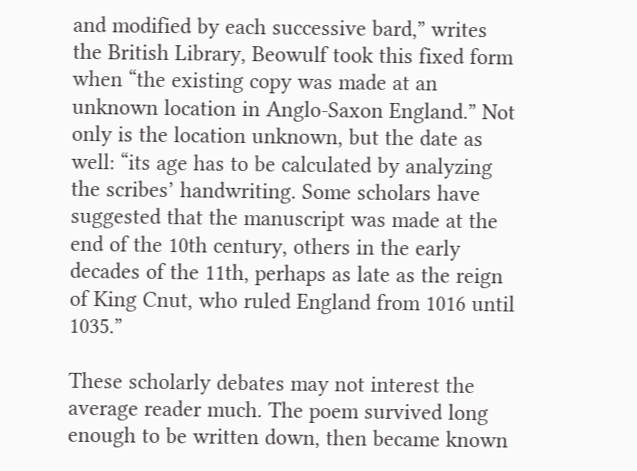and modified by each successive bard,” writes the British Library, Beowulf took this fixed form when “the existing copy was made at an unknown location in Anglo-Saxon England.” Not only is the location unknown, but the date as well: “its age has to be calculated by analyzing the scribes’ handwriting. Some scholars have suggested that the manuscript was made at the end of the 10th century, others in the early decades of the 11th, perhaps as late as the reign of King Cnut, who ruled England from 1016 until 1035.”

These scholarly debates may not interest the average reader much. The poem survived long enough to be written down, then became known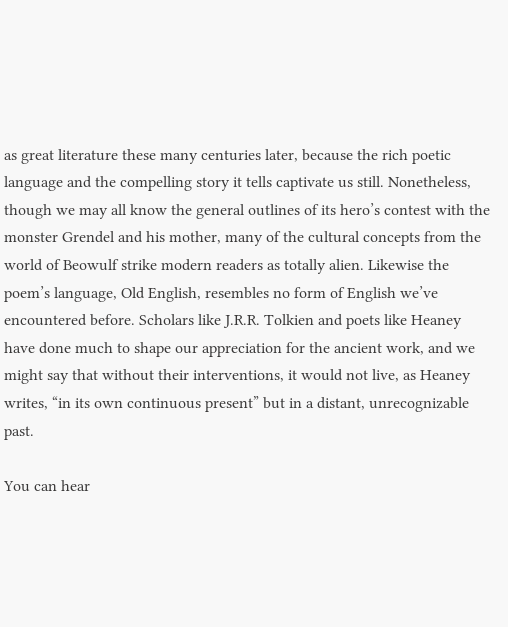as great literature these many centuries later, because the rich poetic language and the compelling story it tells captivate us still. Nonetheless, though we may all know the general outlines of its hero’s contest with the monster Grendel and his mother, many of the cultural concepts from the world of Beowulf strike modern readers as totally alien. Likewise the poem’s language, Old English, resembles no form of English we’ve encountered before. Scholars like J.R.R. Tolkien and poets like Heaney have done much to shape our appreciation for the ancient work, and we might say that without their interventions, it would not live, as Heaney writes, “in its own continuous present” but in a distant, unrecognizable past.

You can hear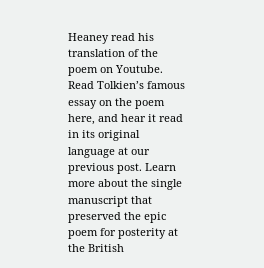Heaney read his translation of the poem on Youtube. Read Tolkien’s famous essay on the poem here, and hear it read in its original language at our previous post. Learn more about the single manuscript that preserved the epic poem for posterity at the British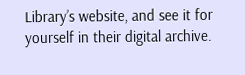Library’s website, and see it for yourself in their digital archive.